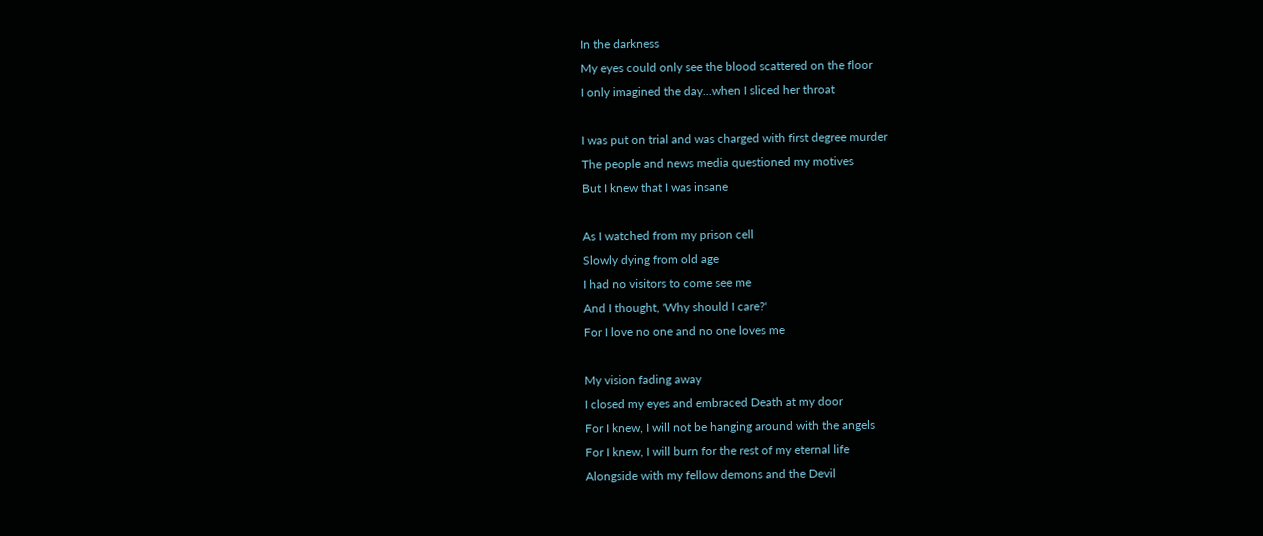In the darkness
My eyes could only see the blood scattered on the floor
I only imagined the day...when I sliced her throat

I was put on trial and was charged with first degree murder
The people and news media questioned my motives
But I knew that I was insane

As I watched from my prison cell
Slowly dying from old age
I had no visitors to come see me
And I thought, 'Why should I care?'
For I love no one and no one loves me

My vision fading away
I closed my eyes and embraced Death at my door
For I knew, I will not be hanging around with the angels
For I knew, I will burn for the rest of my eternal life
Alongside with my fellow demons and the Devil